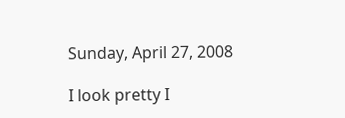Sunday, April 27, 2008

I look pretty I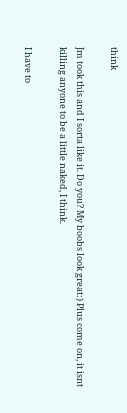think

Jm took this and I sorta like it. Do you? My boobs look great:) Plus come on, it isnt killing anyone to be a little naked, I think.

I have to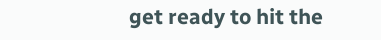get ready to hit the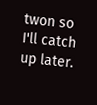twon so I'll catch up later.